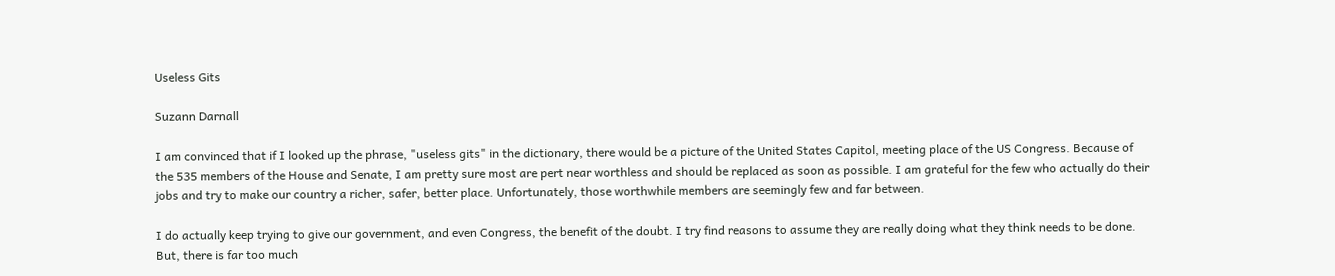Useless Gits

Suzann Darnall

I am convinced that if I looked up the phrase, "useless gits" in the dictionary, there would be a picture of the United States Capitol, meeting place of the US Congress. Because of the 535 members of the House and Senate, I am pretty sure most are pert near worthless and should be replaced as soon as possible. I am grateful for the few who actually do their jobs and try to make our country a richer, safer, better place. Unfortunately, those worthwhile members are seemingly few and far between.

I do actually keep trying to give our government, and even Congress, the benefit of the doubt. I try find reasons to assume they are really doing what they think needs to be done. But, there is far too much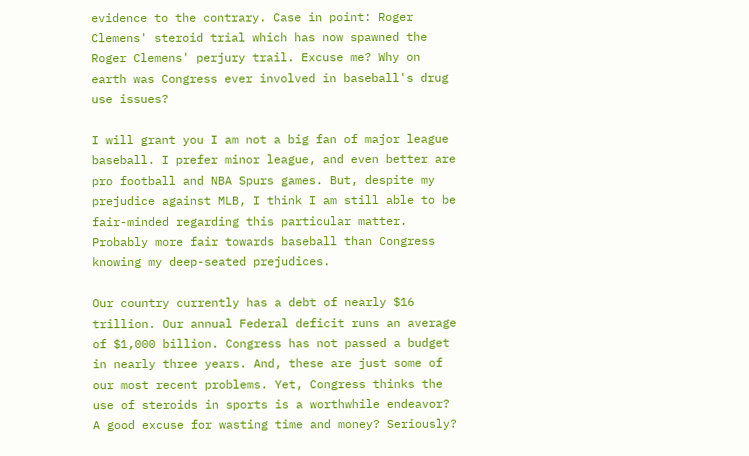evidence to the contrary. Case in point: Roger Clemens' steroid trial which has now spawned the Roger Clemens' perjury trail. Excuse me? Why on earth was Congress ever involved in baseball's drug use issues?

I will grant you I am not a big fan of major league baseball. I prefer minor league, and even better are pro football and NBA Spurs games. But, despite my prejudice against MLB, I think I am still able to be fair-minded regarding this particular matter. Probably more fair towards baseball than Congress knowing my deep-seated prejudices.

Our country currently has a debt of nearly $16 trillion. Our annual Federal deficit runs an average of $1,000 billion. Congress has not passed a budget in nearly three years. And, these are just some of our most recent problems. Yet, Congress thinks the use of steroids in sports is a worthwhile endeavor? A good excuse for wasting time and money? Seriously?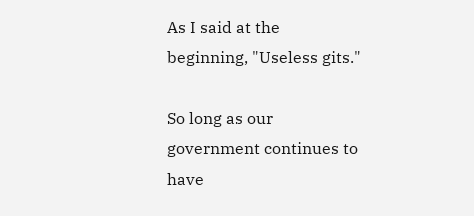As I said at the beginning, "Useless gits."

So long as our government continues to have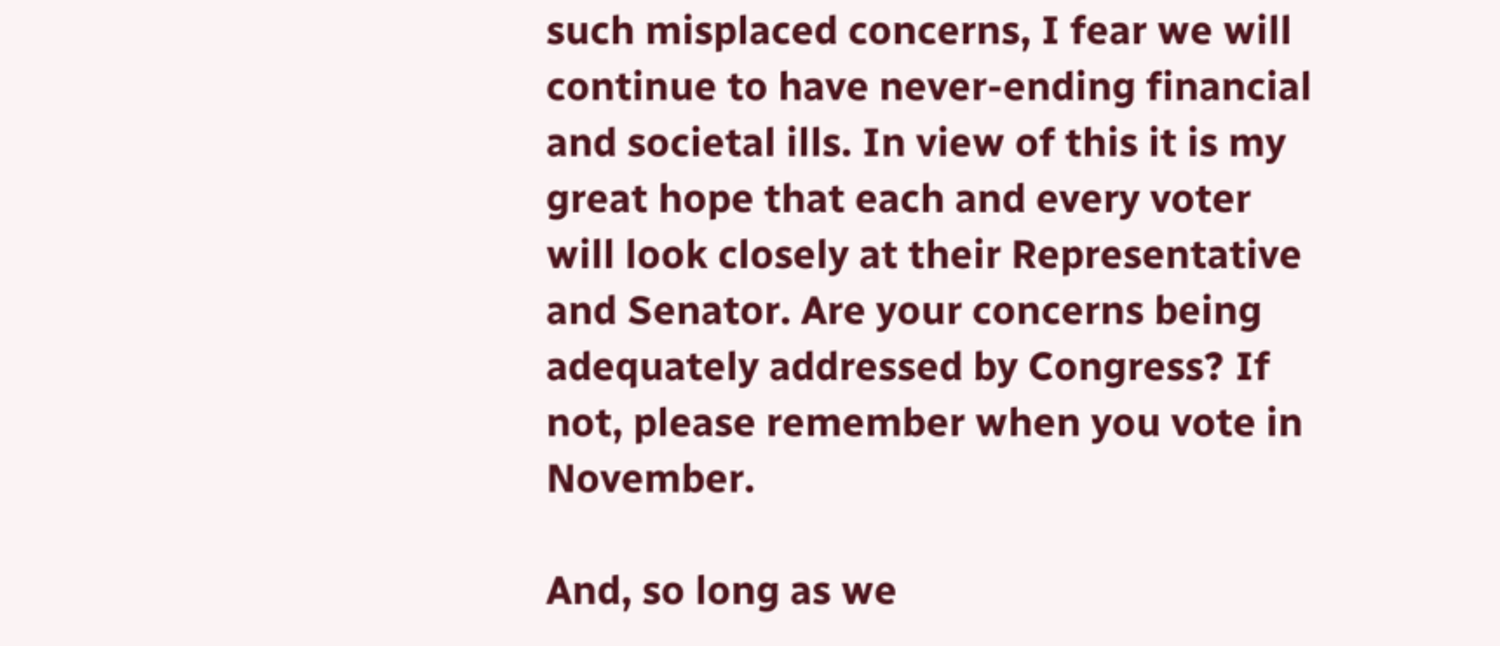such misplaced concerns, I fear we will continue to have never-ending financial and societal ills. In view of this it is my great hope that each and every voter will look closely at their Representative and Senator. Are your concerns being adequately addressed by Congress? If not, please remember when you vote in November.

And, so long as we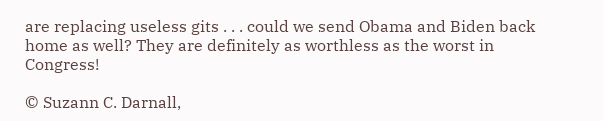are replacing useless gits . . . could we send Obama and Biden back home as well? They are definitely as worthless as the worst in Congress!

© Suzann C. Darnall,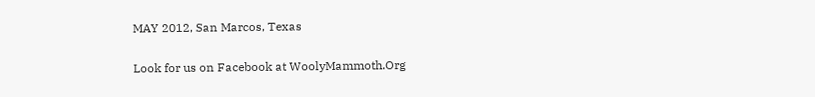MAY 2012, San Marcos, Texas

Look for us on Facebook at WoolyMammoth.Org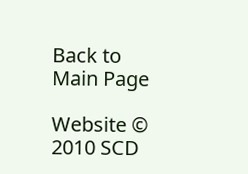Back to Main Page

Website © 2010 SCD